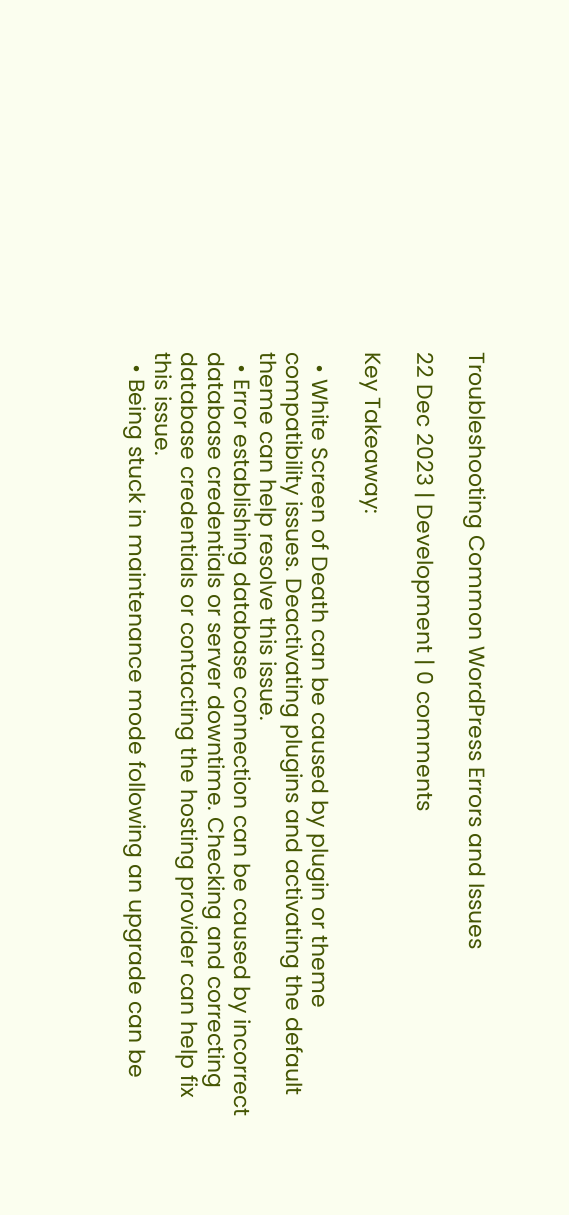Troubleshooting Common WordPress Errors and Issues

22 Dec 2023 | Development | 0 comments

Key Takeaway:

  • White Screen of Death can be caused by plugin or theme compatibility issues. Deactivating plugins and activating the default theme can help resolve this issue.
  • Error establishing database connection can be caused by incorrect database credentials or server downtime. Checking and correcting database credentials or contacting the hosting provider can help fix this issue.
  • Being stuck in maintenance mode following an upgrade can be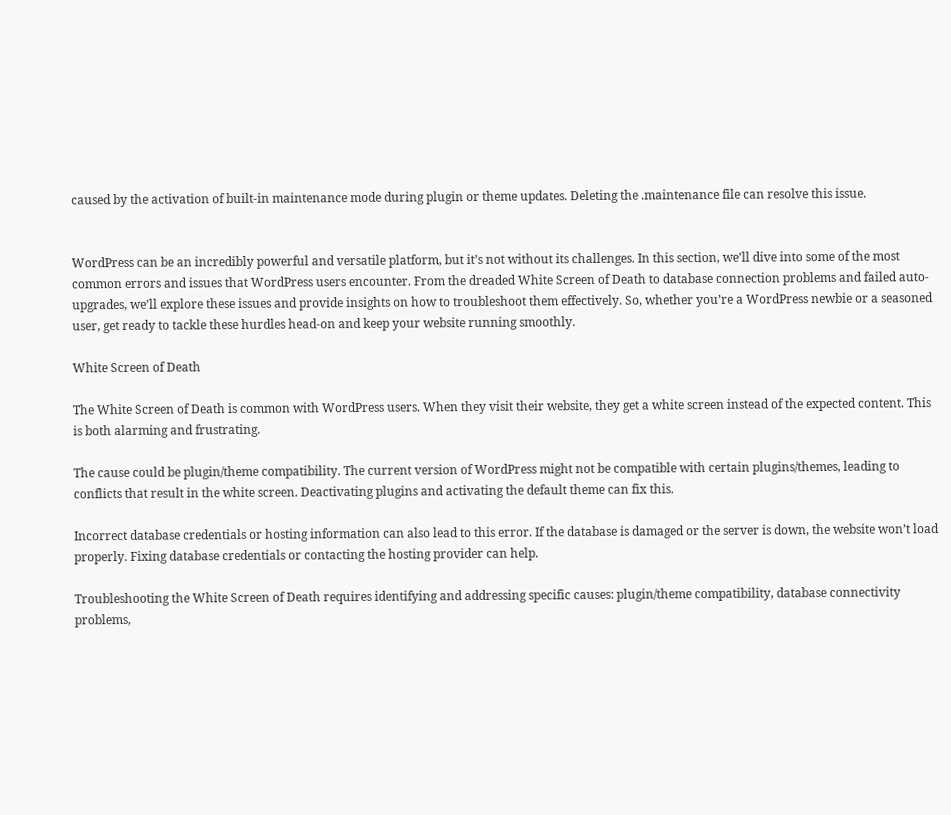caused by the activation of built-in maintenance mode during plugin or theme updates. Deleting the .maintenance file can resolve this issue.


WordPress can be an incredibly powerful and versatile platform, but it’s not without its challenges. In this section, we’ll dive into some of the most common errors and issues that WordPress users encounter. From the dreaded White Screen of Death to database connection problems and failed auto-upgrades, we’ll explore these issues and provide insights on how to troubleshoot them effectively. So, whether you’re a WordPress newbie or a seasoned user, get ready to tackle these hurdles head-on and keep your website running smoothly.

White Screen of Death

The White Screen of Death is common with WordPress users. When they visit their website, they get a white screen instead of the expected content. This is both alarming and frustrating.

The cause could be plugin/theme compatibility. The current version of WordPress might not be compatible with certain plugins/themes, leading to conflicts that result in the white screen. Deactivating plugins and activating the default theme can fix this.

Incorrect database credentials or hosting information can also lead to this error. If the database is damaged or the server is down, the website won’t load properly. Fixing database credentials or contacting the hosting provider can help.

Troubleshooting the White Screen of Death requires identifying and addressing specific causes: plugin/theme compatibility, database connectivity problems,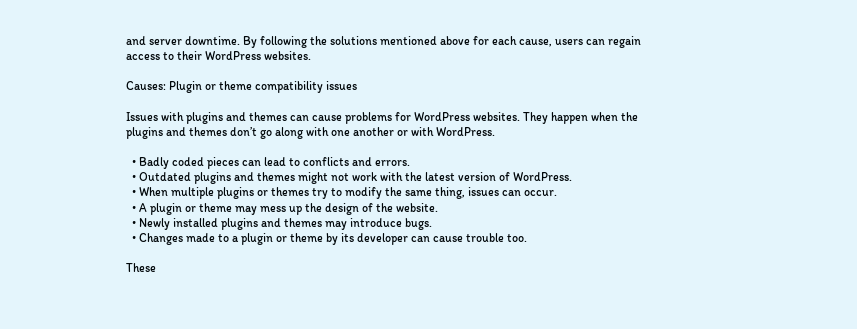and server downtime. By following the solutions mentioned above for each cause, users can regain access to their WordPress websites.

Causes: Plugin or theme compatibility issues

Issues with plugins and themes can cause problems for WordPress websites. They happen when the plugins and themes don’t go along with one another or with WordPress.

  • Badly coded pieces can lead to conflicts and errors.
  • Outdated plugins and themes might not work with the latest version of WordPress.
  • When multiple plugins or themes try to modify the same thing, issues can occur.
  • A plugin or theme may mess up the design of the website.
  • Newly installed plugins and themes may introduce bugs.
  • Changes made to a plugin or theme by its developer can cause trouble too.

These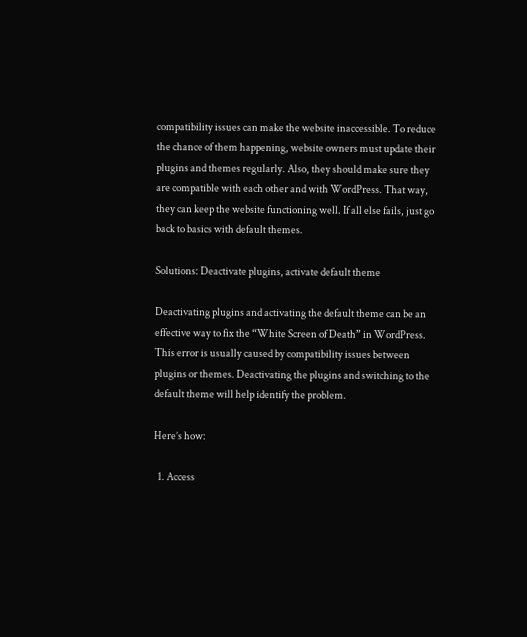compatibility issues can make the website inaccessible. To reduce the chance of them happening, website owners must update their plugins and themes regularly. Also, they should make sure they are compatible with each other and with WordPress. That way, they can keep the website functioning well. If all else fails, just go back to basics with default themes.

Solutions: Deactivate plugins, activate default theme

Deactivating plugins and activating the default theme can be an effective way to fix the “White Screen of Death” in WordPress. This error is usually caused by compatibility issues between plugins or themes. Deactivating the plugins and switching to the default theme will help identify the problem.

Here’s how:

  1. Access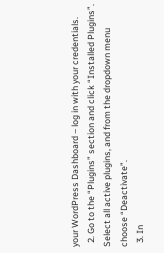your WordPress Dashboard – log in with your credentials.
  2. Go to the “Plugins” section and click “Installed Plugins”. Select all active plugins, and from the dropdown menu choose “Deactivate”.
  3. In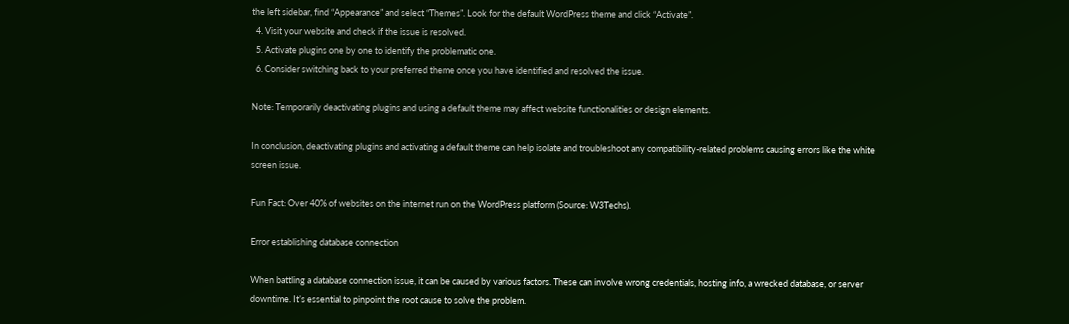the left sidebar, find “Appearance” and select “Themes”. Look for the default WordPress theme and click “Activate”.
  4. Visit your website and check if the issue is resolved.
  5. Activate plugins one by one to identify the problematic one.
  6. Consider switching back to your preferred theme once you have identified and resolved the issue.

Note: Temporarily deactivating plugins and using a default theme may affect website functionalities or design elements.

In conclusion, deactivating plugins and activating a default theme can help isolate and troubleshoot any compatibility-related problems causing errors like the white screen issue.

Fun Fact: Over 40% of websites on the internet run on the WordPress platform (Source: W3Techs).

Error establishing database connection

When battling a database connection issue, it can be caused by various factors. These can involve wrong credentials, hosting info, a wrecked database, or server downtime. It’s essential to pinpoint the root cause to solve the problem.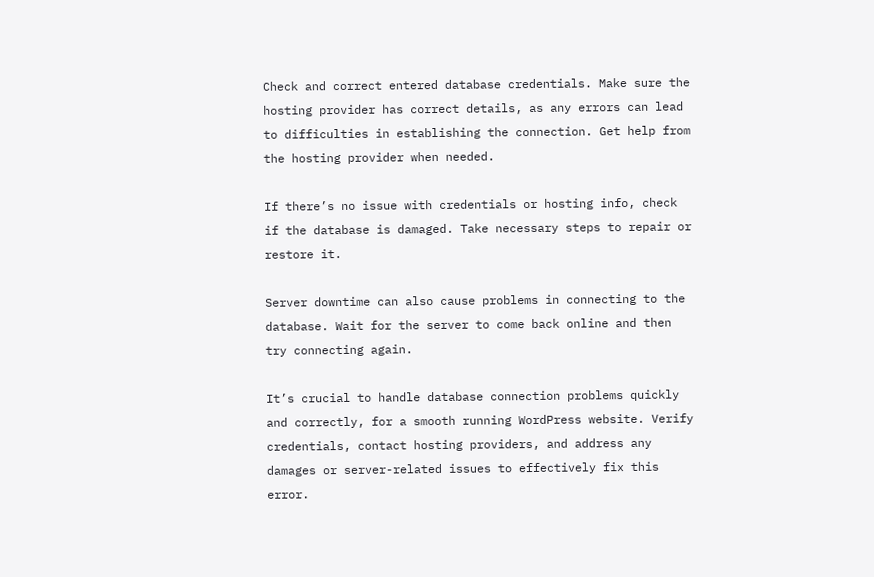Check and correct entered database credentials. Make sure the hosting provider has correct details, as any errors can lead to difficulties in establishing the connection. Get help from the hosting provider when needed.

If there’s no issue with credentials or hosting info, check if the database is damaged. Take necessary steps to repair or restore it.

Server downtime can also cause problems in connecting to the database. Wait for the server to come back online and then try connecting again.

It’s crucial to handle database connection problems quickly and correctly, for a smooth running WordPress website. Verify credentials, contact hosting providers, and address any damages or server-related issues to effectively fix this error.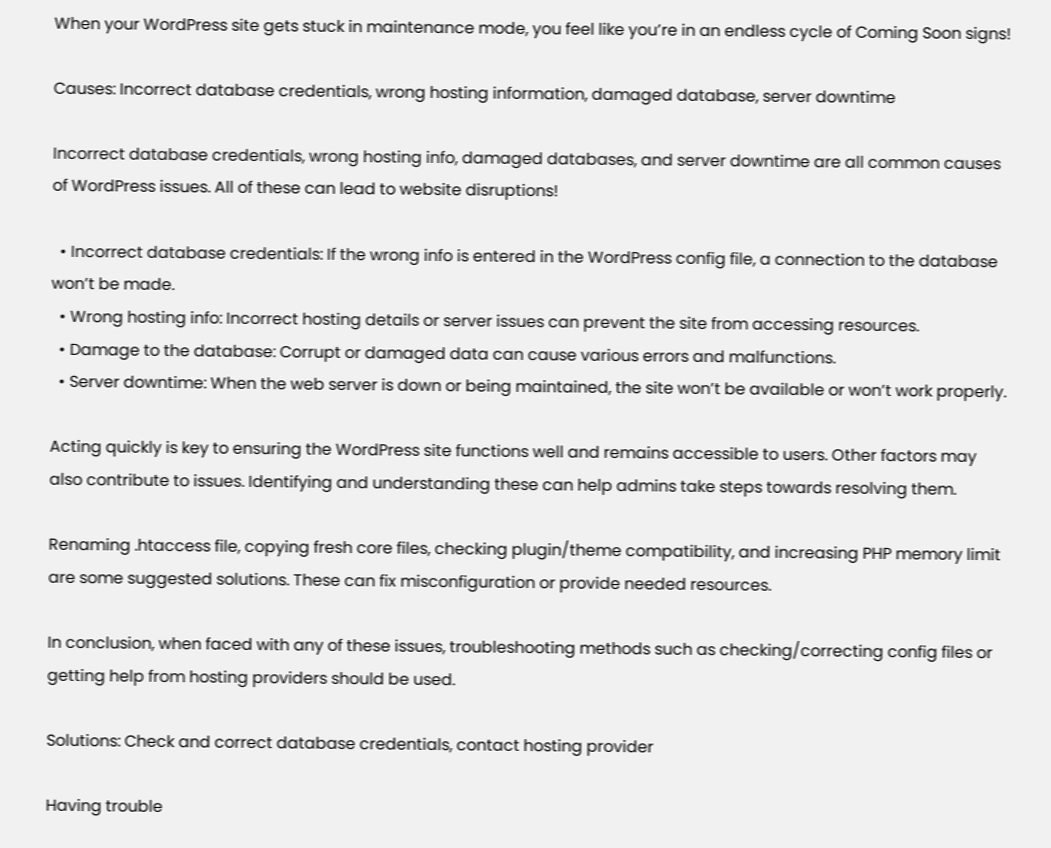When your WordPress site gets stuck in maintenance mode, you feel like you’re in an endless cycle of Coming Soon signs!

Causes: Incorrect database credentials, wrong hosting information, damaged database, server downtime

Incorrect database credentials, wrong hosting info, damaged databases, and server downtime are all common causes of WordPress issues. All of these can lead to website disruptions!

  • Incorrect database credentials: If the wrong info is entered in the WordPress config file, a connection to the database won’t be made.
  • Wrong hosting info: Incorrect hosting details or server issues can prevent the site from accessing resources.
  • Damage to the database: Corrupt or damaged data can cause various errors and malfunctions.
  • Server downtime: When the web server is down or being maintained, the site won’t be available or won’t work properly.

Acting quickly is key to ensuring the WordPress site functions well and remains accessible to users. Other factors may also contribute to issues. Identifying and understanding these can help admins take steps towards resolving them.

Renaming .htaccess file, copying fresh core files, checking plugin/theme compatibility, and increasing PHP memory limit are some suggested solutions. These can fix misconfiguration or provide needed resources.

In conclusion, when faced with any of these issues, troubleshooting methods such as checking/correcting config files or getting help from hosting providers should be used.

Solutions: Check and correct database credentials, contact hosting provider

Having trouble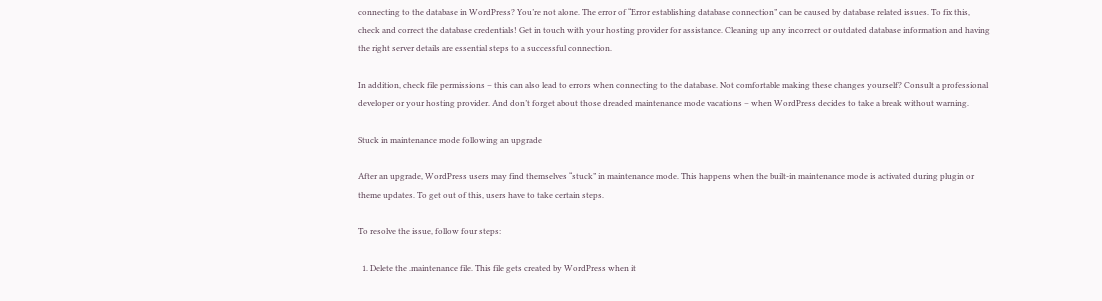connecting to the database in WordPress? You’re not alone. The error of “Error establishing database connection” can be caused by database related issues. To fix this, check and correct the database credentials! Get in touch with your hosting provider for assistance. Cleaning up any incorrect or outdated database information and having the right server details are essential steps to a successful connection.

In addition, check file permissions – this can also lead to errors when connecting to the database. Not comfortable making these changes yourself? Consult a professional developer or your hosting provider. And don’t forget about those dreaded maintenance mode vacations – when WordPress decides to take a break without warning.

Stuck in maintenance mode following an upgrade

After an upgrade, WordPress users may find themselves “stuck” in maintenance mode. This happens when the built-in maintenance mode is activated during plugin or theme updates. To get out of this, users have to take certain steps.

To resolve the issue, follow four steps:

  1. Delete the .maintenance file. This file gets created by WordPress when it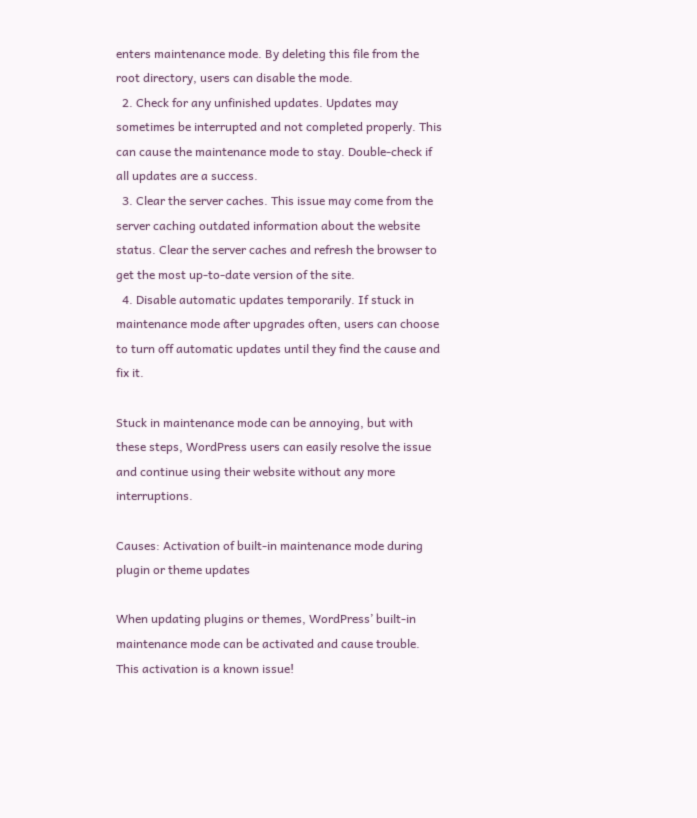enters maintenance mode. By deleting this file from the root directory, users can disable the mode.
  2. Check for any unfinished updates. Updates may sometimes be interrupted and not completed properly. This can cause the maintenance mode to stay. Double-check if all updates are a success.
  3. Clear the server caches. This issue may come from the server caching outdated information about the website status. Clear the server caches and refresh the browser to get the most up-to-date version of the site.
  4. Disable automatic updates temporarily. If stuck in maintenance mode after upgrades often, users can choose to turn off automatic updates until they find the cause and fix it.

Stuck in maintenance mode can be annoying, but with these steps, WordPress users can easily resolve the issue and continue using their website without any more interruptions.

Causes: Activation of built-in maintenance mode during plugin or theme updates

When updating plugins or themes, WordPress’ built-in maintenance mode can be activated and cause trouble. This activation is a known issue!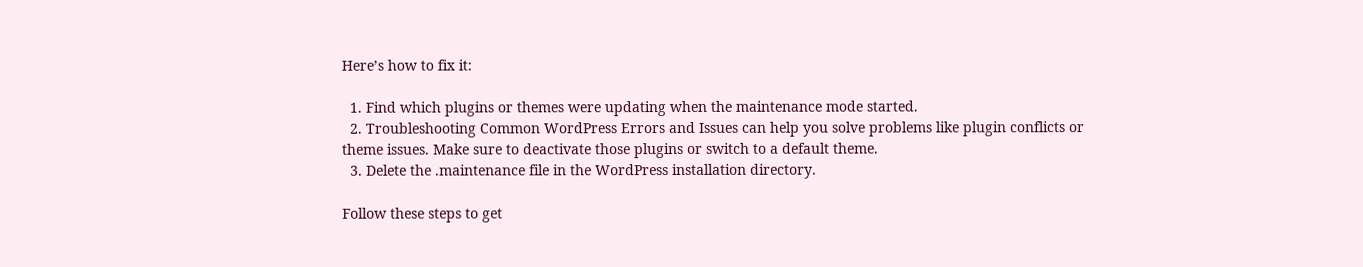Here’s how to fix it:

  1. Find which plugins or themes were updating when the maintenance mode started.
  2. Troubleshooting Common WordPress Errors and Issues can help you solve problems like plugin conflicts or theme issues. Make sure to deactivate those plugins or switch to a default theme.
  3. Delete the .maintenance file in the WordPress installation directory.

Follow these steps to get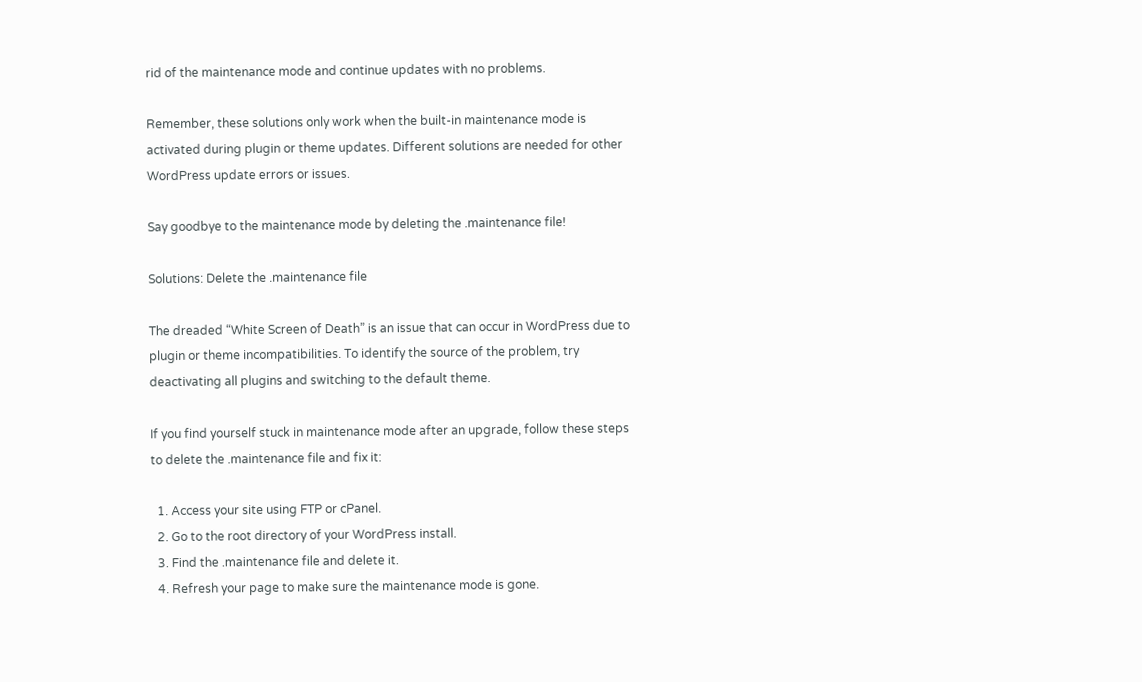rid of the maintenance mode and continue updates with no problems.

Remember, these solutions only work when the built-in maintenance mode is activated during plugin or theme updates. Different solutions are needed for other WordPress update errors or issues.

Say goodbye to the maintenance mode by deleting the .maintenance file!

Solutions: Delete the .maintenance file

The dreaded “White Screen of Death” is an issue that can occur in WordPress due to plugin or theme incompatibilities. To identify the source of the problem, try deactivating all plugins and switching to the default theme.

If you find yourself stuck in maintenance mode after an upgrade, follow these steps to delete the .maintenance file and fix it:

  1. Access your site using FTP or cPanel.
  2. Go to the root directory of your WordPress install.
  3. Find the .maintenance file and delete it.
  4. Refresh your page to make sure the maintenance mode is gone.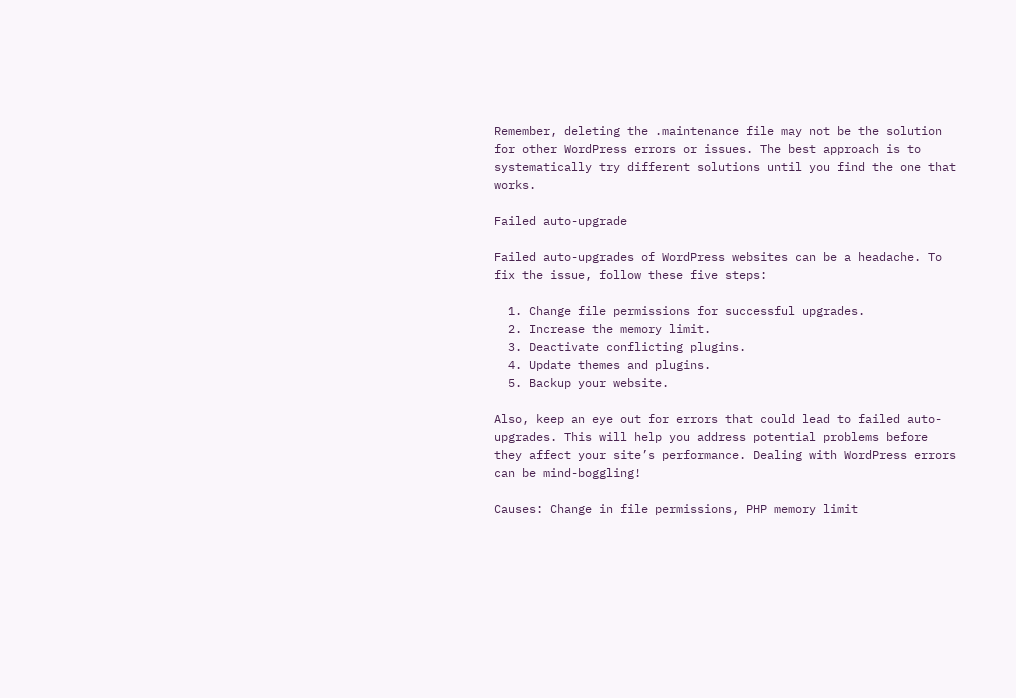Remember, deleting the .maintenance file may not be the solution for other WordPress errors or issues. The best approach is to systematically try different solutions until you find the one that works.

Failed auto-upgrade

Failed auto-upgrades of WordPress websites can be a headache. To fix the issue, follow these five steps:

  1. Change file permissions for successful upgrades.
  2. Increase the memory limit.
  3. Deactivate conflicting plugins.
  4. Update themes and plugins.
  5. Backup your website.

Also, keep an eye out for errors that could lead to failed auto-upgrades. This will help you address potential problems before they affect your site’s performance. Dealing with WordPress errors can be mind-boggling!

Causes: Change in file permissions, PHP memory limit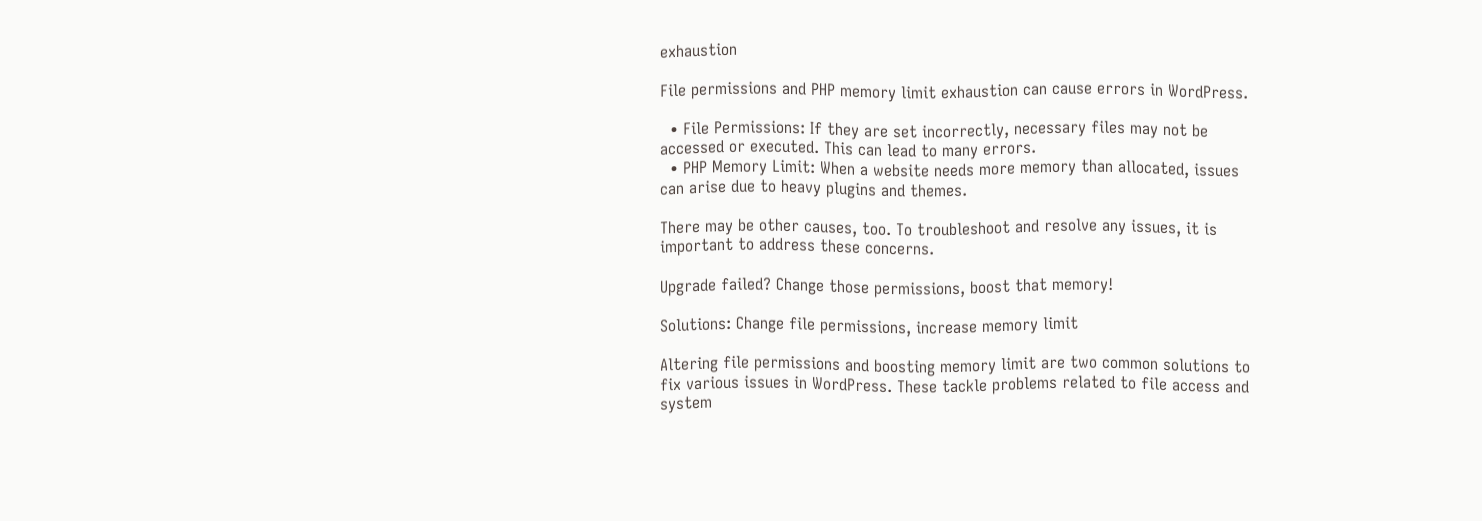exhaustion

File permissions and PHP memory limit exhaustion can cause errors in WordPress.

  • File Permissions: If they are set incorrectly, necessary files may not be accessed or executed. This can lead to many errors.
  • PHP Memory Limit: When a website needs more memory than allocated, issues can arise due to heavy plugins and themes.

There may be other causes, too. To troubleshoot and resolve any issues, it is important to address these concerns.

Upgrade failed? Change those permissions, boost that memory!

Solutions: Change file permissions, increase memory limit

Altering file permissions and boosting memory limit are two common solutions to fix various issues in WordPress. These tackle problems related to file access and system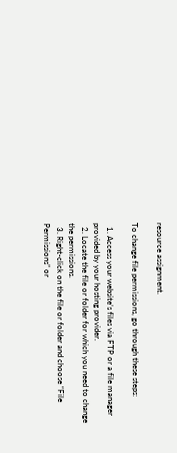resource assignment.

To change file permissions, go through these steps:

  1. Access your website’s files via FTP or a file manager provided by your hosting provider.
  2. Locate the file or folder for which you need to change the permissions.
  3. Right-click on the file or folder and choose “File Permissions” or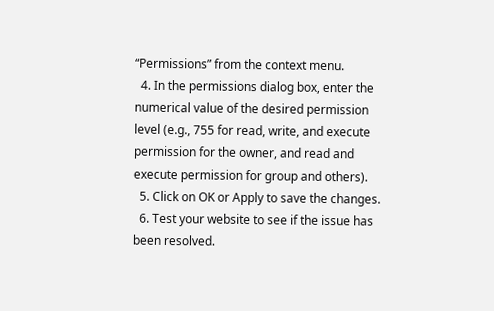“Permissions” from the context menu.
  4. In the permissions dialog box, enter the numerical value of the desired permission level (e.g., 755 for read, write, and execute permission for the owner, and read and execute permission for group and others).
  5. Click on OK or Apply to save the changes.
  6. Test your website to see if the issue has been resolved.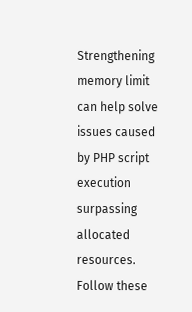Strengthening memory limit can help solve issues caused by PHP script execution surpassing allocated resources. Follow these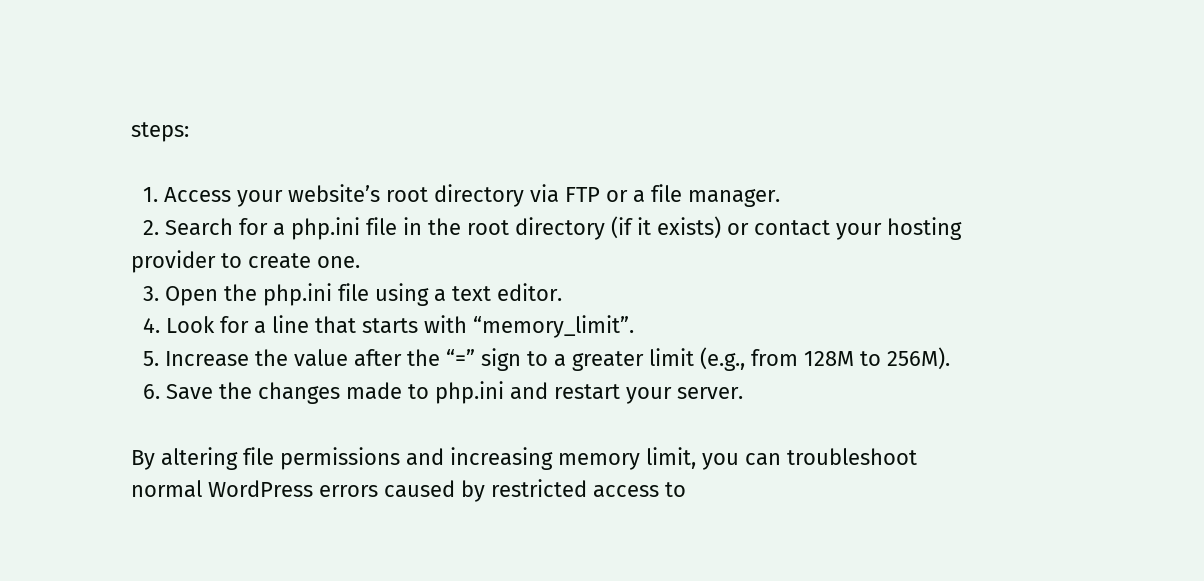steps:

  1. Access your website’s root directory via FTP or a file manager.
  2. Search for a php.ini file in the root directory (if it exists) or contact your hosting provider to create one.
  3. Open the php.ini file using a text editor.
  4. Look for a line that starts with “memory_limit”.
  5. Increase the value after the “=” sign to a greater limit (e.g., from 128M to 256M).
  6. Save the changes made to php.ini and restart your server.

By altering file permissions and increasing memory limit, you can troubleshoot normal WordPress errors caused by restricted access to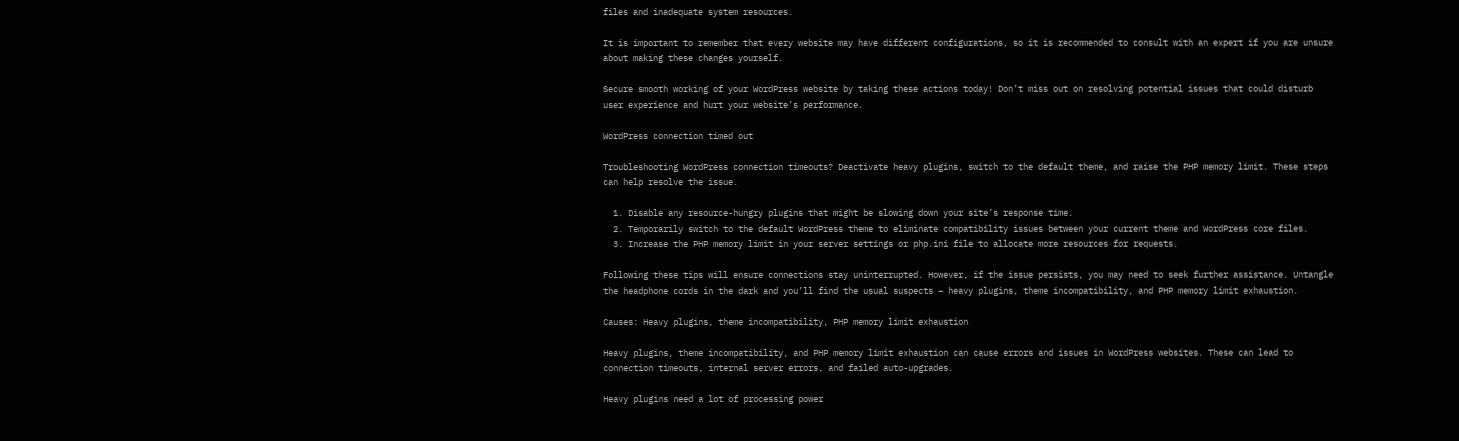files and inadequate system resources.

It is important to remember that every website may have different configurations, so it is recommended to consult with an expert if you are unsure about making these changes yourself.

Secure smooth working of your WordPress website by taking these actions today! Don’t miss out on resolving potential issues that could disturb user experience and hurt your website’s performance.

WordPress connection timed out

Troubleshooting WordPress connection timeouts? Deactivate heavy plugins, switch to the default theme, and raise the PHP memory limit. These steps can help resolve the issue.

  1. Disable any resource-hungry plugins that might be slowing down your site’s response time.
  2. Temporarily switch to the default WordPress theme to eliminate compatibility issues between your current theme and WordPress core files.
  3. Increase the PHP memory limit in your server settings or php.ini file to allocate more resources for requests.

Following these tips will ensure connections stay uninterrupted. However, if the issue persists, you may need to seek further assistance. Untangle the headphone cords in the dark and you’ll find the usual suspects – heavy plugins, theme incompatibility, and PHP memory limit exhaustion.

Causes: Heavy plugins, theme incompatibility, PHP memory limit exhaustion

Heavy plugins, theme incompatibility, and PHP memory limit exhaustion can cause errors and issues in WordPress websites. These can lead to connection timeouts, internal server errors, and failed auto-upgrades.

Heavy plugins need a lot of processing power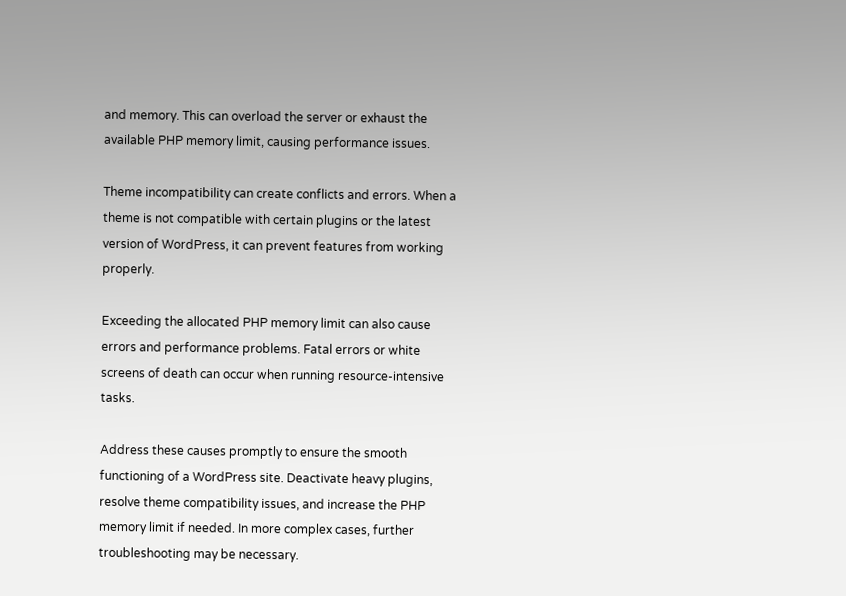and memory. This can overload the server or exhaust the available PHP memory limit, causing performance issues.

Theme incompatibility can create conflicts and errors. When a theme is not compatible with certain plugins or the latest version of WordPress, it can prevent features from working properly.

Exceeding the allocated PHP memory limit can also cause errors and performance problems. Fatal errors or white screens of death can occur when running resource-intensive tasks.

Address these causes promptly to ensure the smooth functioning of a WordPress site. Deactivate heavy plugins, resolve theme compatibility issues, and increase the PHP memory limit if needed. In more complex cases, further troubleshooting may be necessary.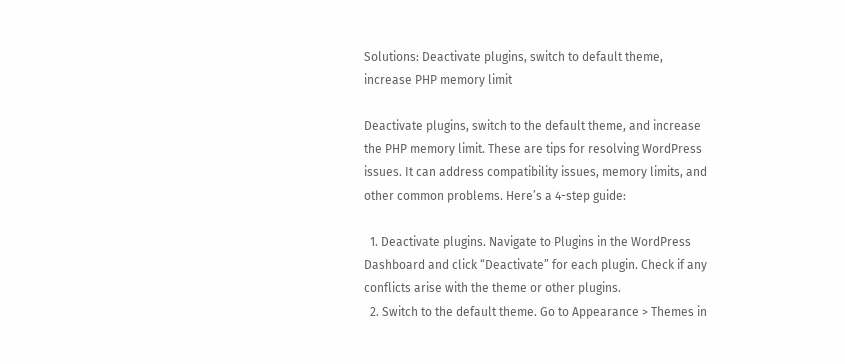Solutions: Deactivate plugins, switch to default theme, increase PHP memory limit

Deactivate plugins, switch to the default theme, and increase the PHP memory limit. These are tips for resolving WordPress issues. It can address compatibility issues, memory limits, and other common problems. Here’s a 4-step guide:

  1. Deactivate plugins. Navigate to Plugins in the WordPress Dashboard and click “Deactivate” for each plugin. Check if any conflicts arise with the theme or other plugins.
  2. Switch to the default theme. Go to Appearance > Themes in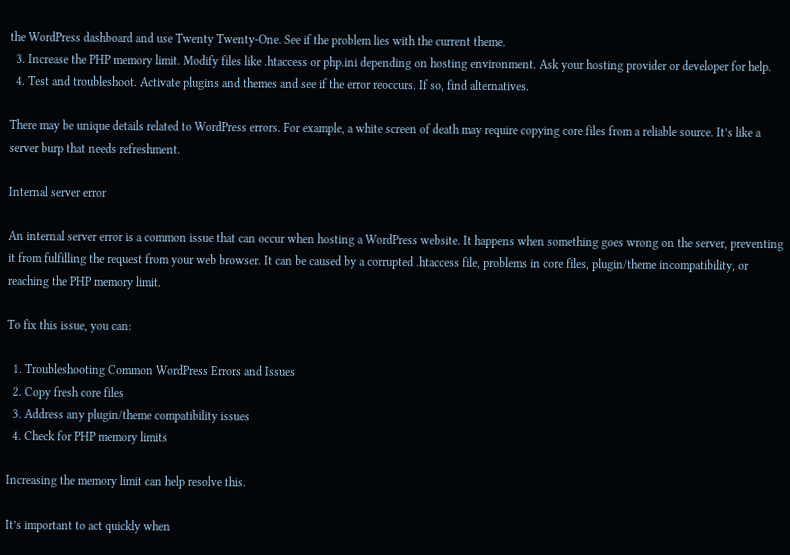the WordPress dashboard and use Twenty Twenty-One. See if the problem lies with the current theme.
  3. Increase the PHP memory limit. Modify files like .htaccess or php.ini depending on hosting environment. Ask your hosting provider or developer for help.
  4. Test and troubleshoot. Activate plugins and themes and see if the error reoccurs. If so, find alternatives.

There may be unique details related to WordPress errors. For example, a white screen of death may require copying core files from a reliable source. It’s like a server burp that needs refreshment.

Internal server error

An internal server error is a common issue that can occur when hosting a WordPress website. It happens when something goes wrong on the server, preventing it from fulfilling the request from your web browser. It can be caused by a corrupted .htaccess file, problems in core files, plugin/theme incompatibility, or reaching the PHP memory limit.

To fix this issue, you can:

  1. Troubleshooting Common WordPress Errors and Issues
  2. Copy fresh core files
  3. Address any plugin/theme compatibility issues
  4. Check for PHP memory limits

Increasing the memory limit can help resolve this.

It’s important to act quickly when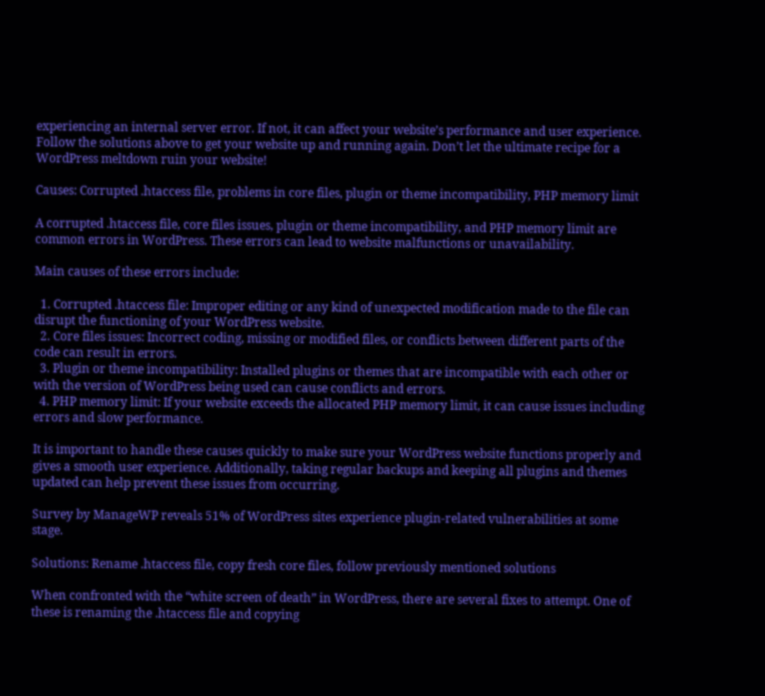experiencing an internal server error. If not, it can affect your website’s performance and user experience. Follow the solutions above to get your website up and running again. Don’t let the ultimate recipe for a WordPress meltdown ruin your website!

Causes: Corrupted .htaccess file, problems in core files, plugin or theme incompatibility, PHP memory limit

A corrupted .htaccess file, core files issues, plugin or theme incompatibility, and PHP memory limit are common errors in WordPress. These errors can lead to website malfunctions or unavailability.

Main causes of these errors include:

  1. Corrupted .htaccess file: Improper editing or any kind of unexpected modification made to the file can disrupt the functioning of your WordPress website.
  2. Core files issues: Incorrect coding, missing or modified files, or conflicts between different parts of the code can result in errors.
  3. Plugin or theme incompatibility: Installed plugins or themes that are incompatible with each other or with the version of WordPress being used can cause conflicts and errors.
  4. PHP memory limit: If your website exceeds the allocated PHP memory limit, it can cause issues including errors and slow performance.

It is important to handle these causes quickly to make sure your WordPress website functions properly and gives a smooth user experience. Additionally, taking regular backups and keeping all plugins and themes updated can help prevent these issues from occurring.

Survey by ManageWP reveals 51% of WordPress sites experience plugin-related vulnerabilities at some stage.

Solutions: Rename .htaccess file, copy fresh core files, follow previously mentioned solutions

When confronted with the “white screen of death” in WordPress, there are several fixes to attempt. One of these is renaming the .htaccess file and copying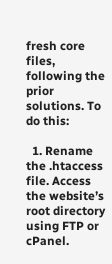fresh core files, following the prior solutions. To do this:

  1. Rename the .htaccess file. Access the website’s root directory using FTP or cPanel.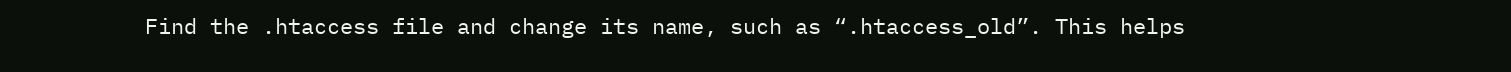Find the .htaccess file and change its name, such as “.htaccess_old”. This helps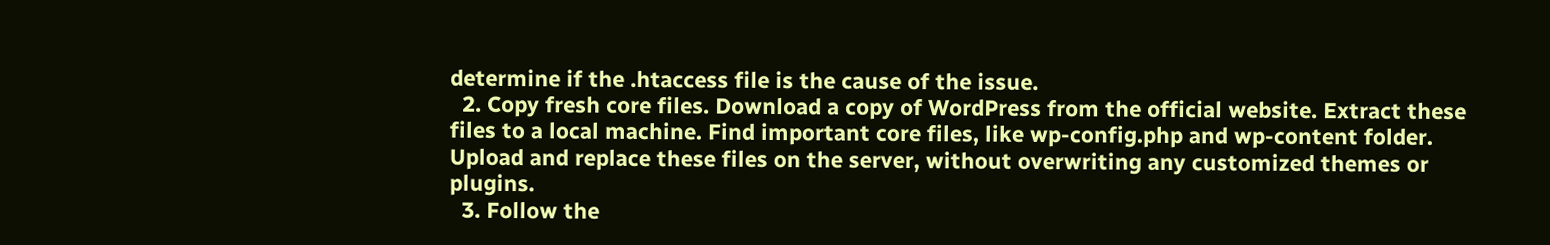determine if the .htaccess file is the cause of the issue.
  2. Copy fresh core files. Download a copy of WordPress from the official website. Extract these files to a local machine. Find important core files, like wp-config.php and wp-content folder. Upload and replace these files on the server, without overwriting any customized themes or plugins.
  3. Follow the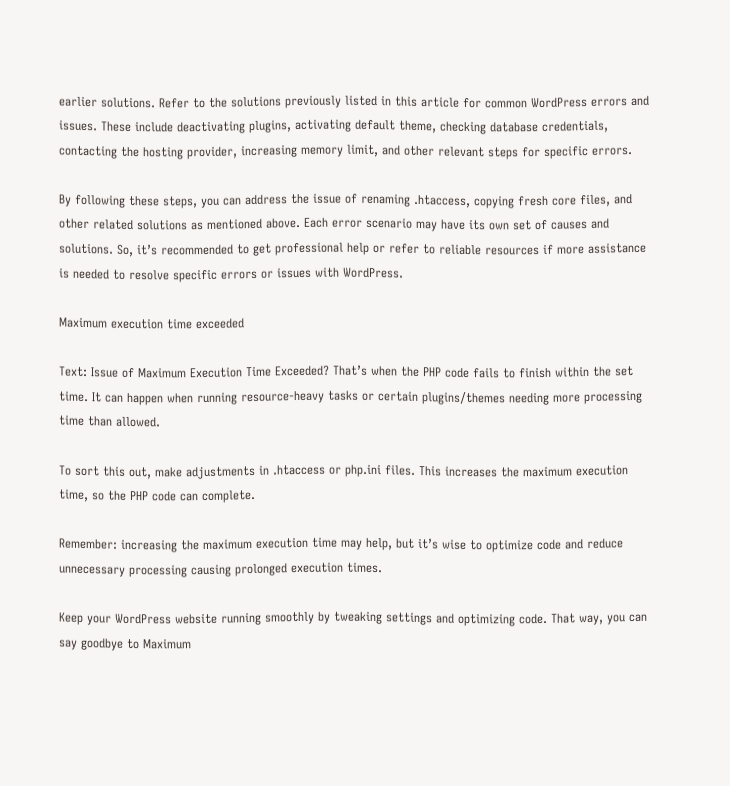earlier solutions. Refer to the solutions previously listed in this article for common WordPress errors and issues. These include deactivating plugins, activating default theme, checking database credentials, contacting the hosting provider, increasing memory limit, and other relevant steps for specific errors.

By following these steps, you can address the issue of renaming .htaccess, copying fresh core files, and other related solutions as mentioned above. Each error scenario may have its own set of causes and solutions. So, it’s recommended to get professional help or refer to reliable resources if more assistance is needed to resolve specific errors or issues with WordPress.

Maximum execution time exceeded

Text: Issue of Maximum Execution Time Exceeded? That’s when the PHP code fails to finish within the set time. It can happen when running resource-heavy tasks or certain plugins/themes needing more processing time than allowed.

To sort this out, make adjustments in .htaccess or php.ini files. This increases the maximum execution time, so the PHP code can complete.

Remember: increasing the maximum execution time may help, but it’s wise to optimize code and reduce unnecessary processing causing prolonged execution times.

Keep your WordPress website running smoothly by tweaking settings and optimizing code. That way, you can say goodbye to Maximum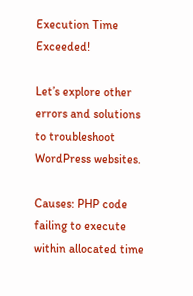Execution Time Exceeded!

Let’s explore other errors and solutions to troubleshoot WordPress websites.

Causes: PHP code failing to execute within allocated time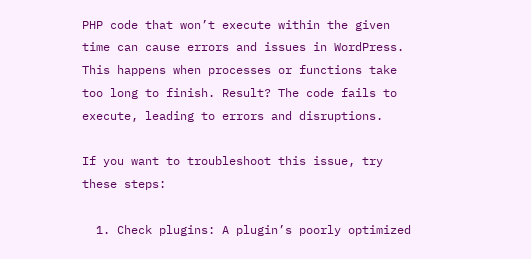PHP code that won’t execute within the given time can cause errors and issues in WordPress. This happens when processes or functions take too long to finish. Result? The code fails to execute, leading to errors and disruptions.

If you want to troubleshoot this issue, try these steps:

  1. Check plugins: A plugin’s poorly optimized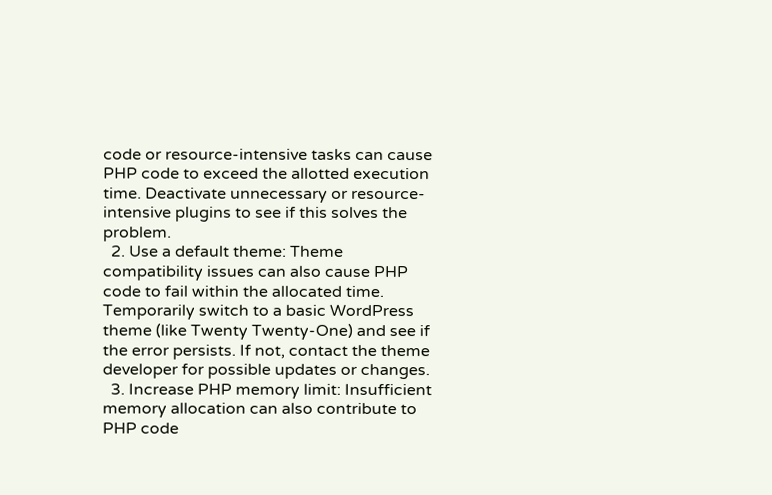code or resource-intensive tasks can cause PHP code to exceed the allotted execution time. Deactivate unnecessary or resource-intensive plugins to see if this solves the problem.
  2. Use a default theme: Theme compatibility issues can also cause PHP code to fail within the allocated time. Temporarily switch to a basic WordPress theme (like Twenty Twenty-One) and see if the error persists. If not, contact the theme developer for possible updates or changes.
  3. Increase PHP memory limit: Insufficient memory allocation can also contribute to PHP code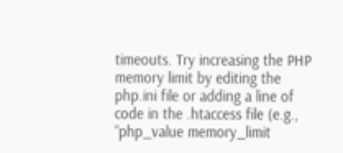timeouts. Try increasing the PHP memory limit by editing the php.ini file or adding a line of code in the .htaccess file (e.g., “php_value memory_limit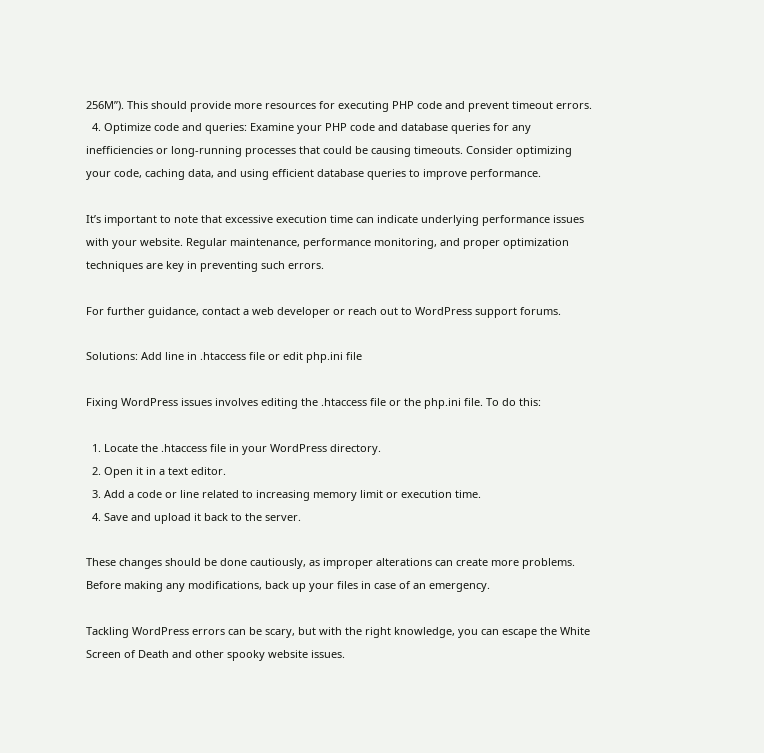256M”). This should provide more resources for executing PHP code and prevent timeout errors.
  4. Optimize code and queries: Examine your PHP code and database queries for any inefficiencies or long-running processes that could be causing timeouts. Consider optimizing your code, caching data, and using efficient database queries to improve performance.

It’s important to note that excessive execution time can indicate underlying performance issues with your website. Regular maintenance, performance monitoring, and proper optimization techniques are key in preventing such errors.

For further guidance, contact a web developer or reach out to WordPress support forums.

Solutions: Add line in .htaccess file or edit php.ini file

Fixing WordPress issues involves editing the .htaccess file or the php.ini file. To do this:

  1. Locate the .htaccess file in your WordPress directory.
  2. Open it in a text editor.
  3. Add a code or line related to increasing memory limit or execution time.
  4. Save and upload it back to the server.

These changes should be done cautiously, as improper alterations can create more problems. Before making any modifications, back up your files in case of an emergency.

Tackling WordPress errors can be scary, but with the right knowledge, you can escape the White Screen of Death and other spooky website issues.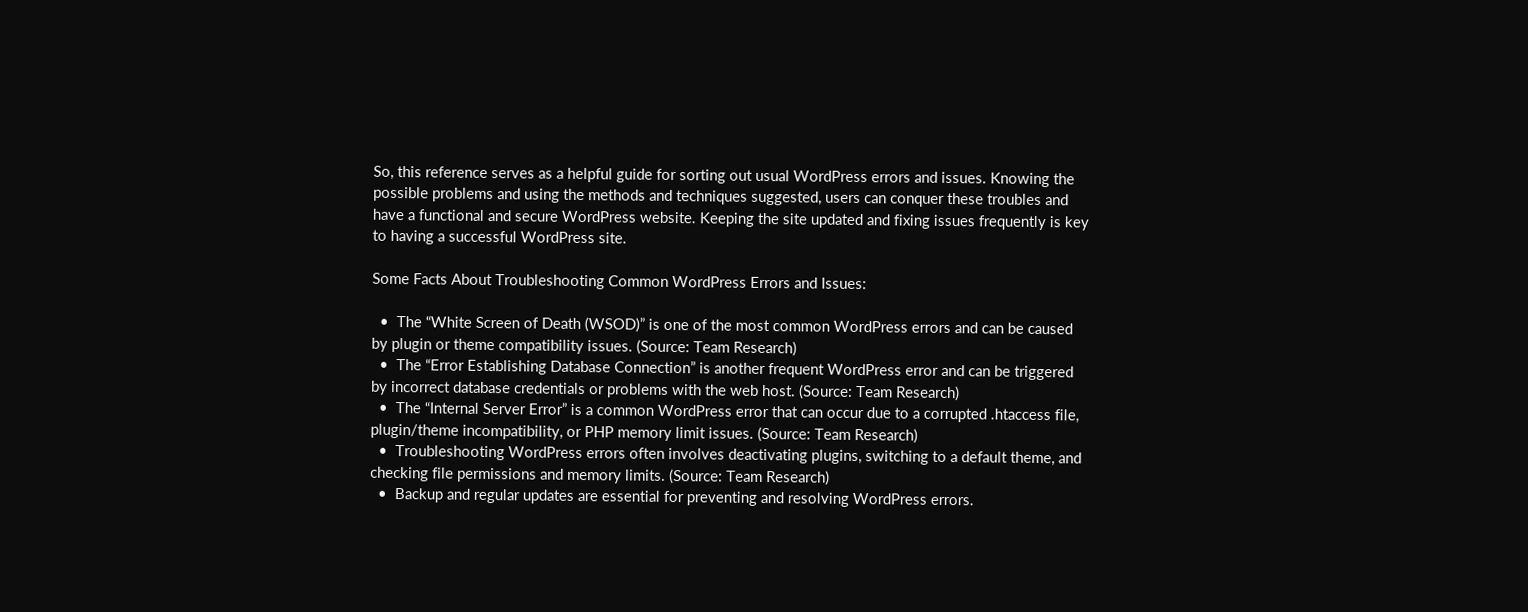So, this reference serves as a helpful guide for sorting out usual WordPress errors and issues. Knowing the possible problems and using the methods and techniques suggested, users can conquer these troubles and have a functional and secure WordPress website. Keeping the site updated and fixing issues frequently is key to having a successful WordPress site.

Some Facts About Troubleshooting Common WordPress Errors and Issues:

  •  The “White Screen of Death (WSOD)” is one of the most common WordPress errors and can be caused by plugin or theme compatibility issues. (Source: Team Research)
  •  The “Error Establishing Database Connection” is another frequent WordPress error and can be triggered by incorrect database credentials or problems with the web host. (Source: Team Research)
  •  The “Internal Server Error” is a common WordPress error that can occur due to a corrupted .htaccess file, plugin/theme incompatibility, or PHP memory limit issues. (Source: Team Research)
  •  Troubleshooting WordPress errors often involves deactivating plugins, switching to a default theme, and checking file permissions and memory limits. (Source: Team Research)
  •  Backup and regular updates are essential for preventing and resolving WordPress errors.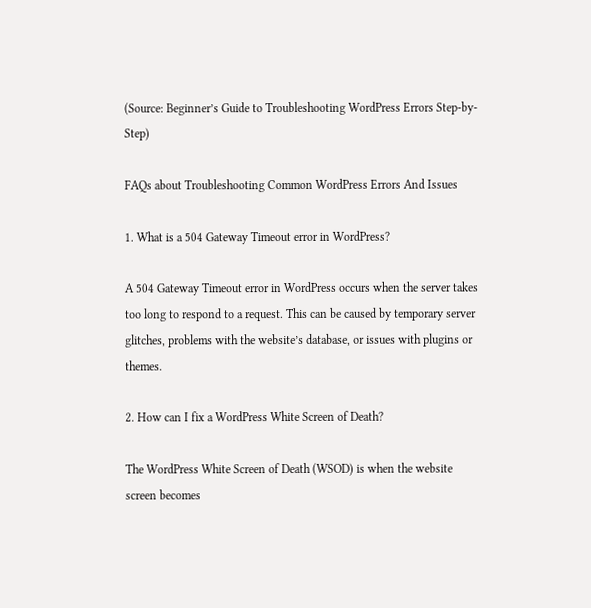(Source: Beginner’s Guide to Troubleshooting WordPress Errors Step-by-Step)

FAQs about Troubleshooting Common WordPress Errors And Issues

1. What is a 504 Gateway Timeout error in WordPress?

A 504 Gateway Timeout error in WordPress occurs when the server takes too long to respond to a request. This can be caused by temporary server glitches, problems with the website’s database, or issues with plugins or themes.

2. How can I fix a WordPress White Screen of Death?

The WordPress White Screen of Death (WSOD) is when the website screen becomes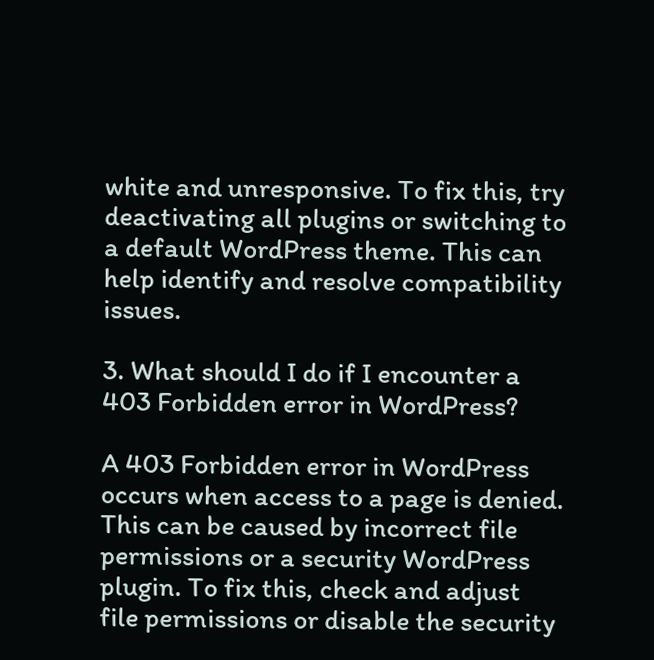white and unresponsive. To fix this, try deactivating all plugins or switching to a default WordPress theme. This can help identify and resolve compatibility issues.

3. What should I do if I encounter a 403 Forbidden error in WordPress?

A 403 Forbidden error in WordPress occurs when access to a page is denied. This can be caused by incorrect file permissions or a security WordPress plugin. To fix this, check and adjust file permissions or disable the security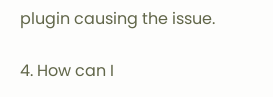plugin causing the issue.

4. How can I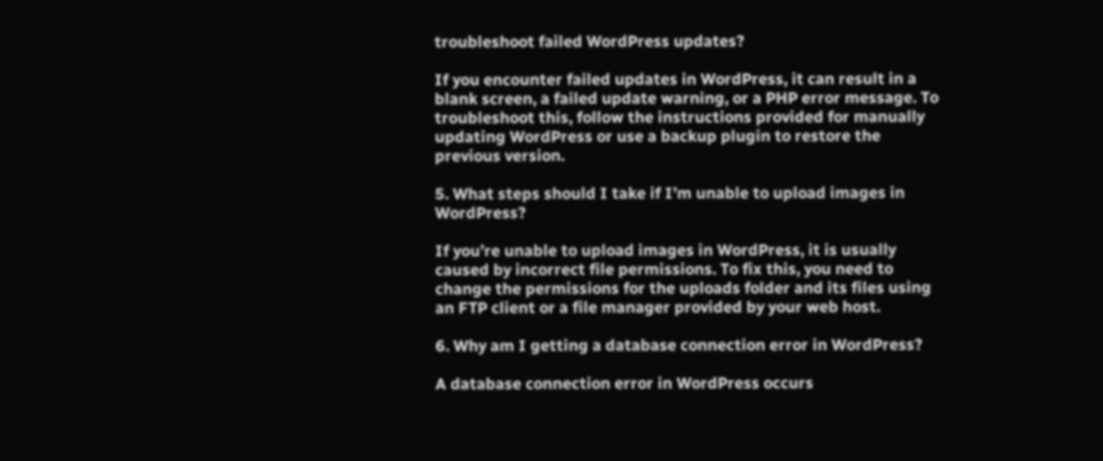troubleshoot failed WordPress updates?

If you encounter failed updates in WordPress, it can result in a blank screen, a failed update warning, or a PHP error message. To troubleshoot this, follow the instructions provided for manually updating WordPress or use a backup plugin to restore the previous version.

5. What steps should I take if I’m unable to upload images in WordPress?

If you’re unable to upload images in WordPress, it is usually caused by incorrect file permissions. To fix this, you need to change the permissions for the uploads folder and its files using an FTP client or a file manager provided by your web host.

6. Why am I getting a database connection error in WordPress?

A database connection error in WordPress occurs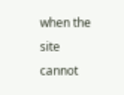when the site cannot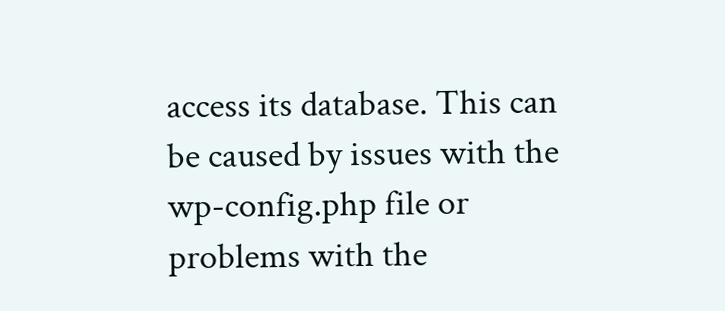access its database. This can be caused by issues with the wp-config.php file or problems with the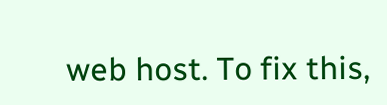web host. To fix this,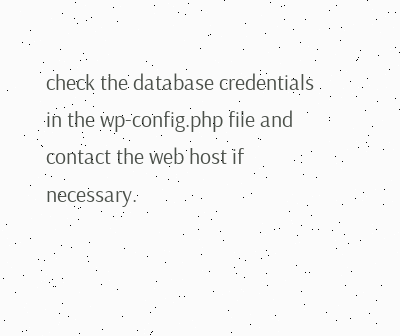check the database credentials in the wp-config.php file and contact the web host if necessary.